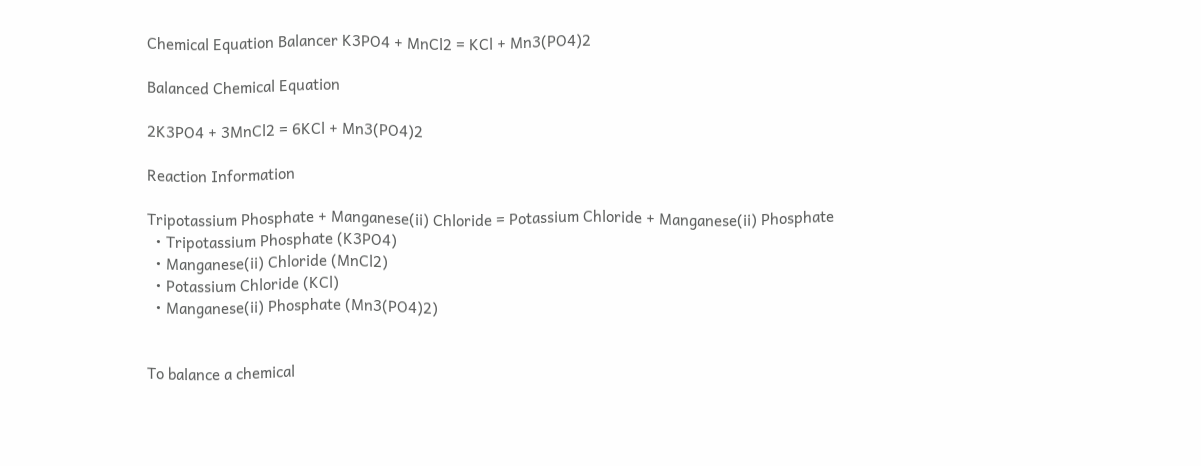Chemical Equation Balancer K3PO4 + MnCl2 = KCl + Mn3(PO4)2

Balanced Chemical Equation

2K3PO4 + 3MnCl2 = 6KCl + Mn3(PO4)2

Reaction Information

Tripotassium Phosphate + Manganese(ii) Chloride = Potassium Chloride + Manganese(ii) Phosphate
  • Tripotassium Phosphate (K3PO4)
  • Manganese(ii) Chloride (MnCl2)
  • Potassium Chloride (KCl)
  • Manganese(ii) Phosphate (Mn3(PO4)2)


To balance a chemical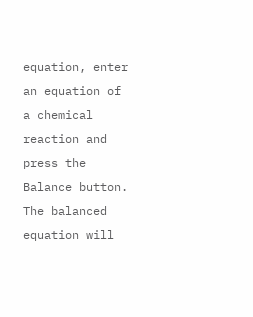equation, enter an equation of a chemical reaction and press the Balance button. The balanced equation will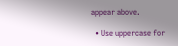appear above.

  • Use uppercase for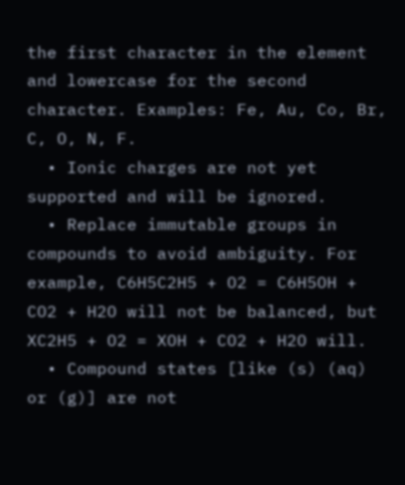the first character in the element and lowercase for the second character. Examples: Fe, Au, Co, Br, C, O, N, F.
  • Ionic charges are not yet supported and will be ignored.
  • Replace immutable groups in compounds to avoid ambiguity. For example, C6H5C2H5 + O2 = C6H5OH + CO2 + H2O will not be balanced, but XC2H5 + O2 = XOH + CO2 + H2O will.
  • Compound states [like (s) (aq) or (g)] are not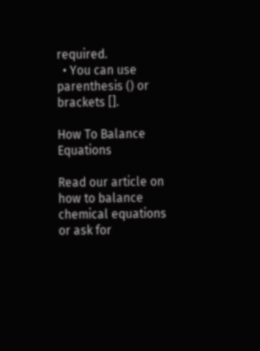required.
  • You can use parenthesis () or brackets [].

How To Balance Equations

Read our article on how to balance chemical equations or ask for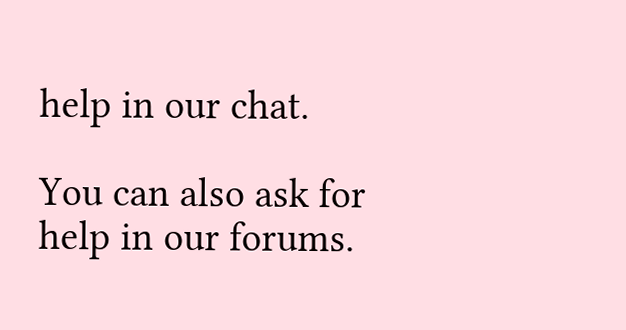help in our chat.

You can also ask for help in our forums.